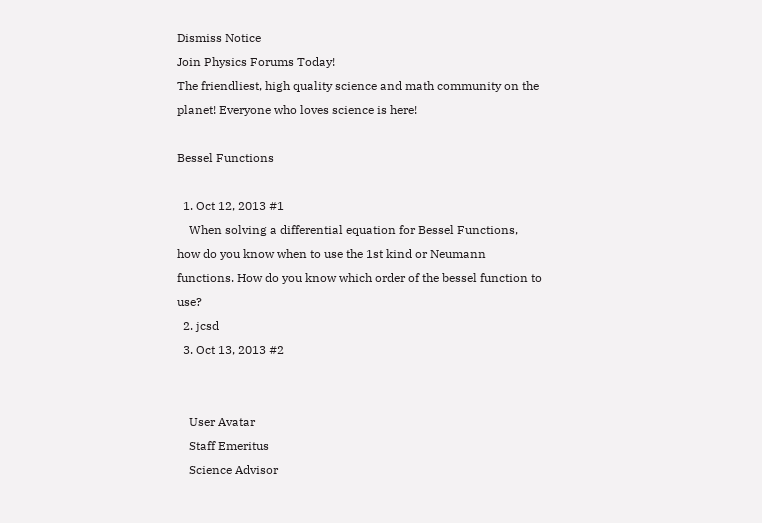Dismiss Notice
Join Physics Forums Today!
The friendliest, high quality science and math community on the planet! Everyone who loves science is here!

Bessel Functions

  1. Oct 12, 2013 #1
    When solving a differential equation for Bessel Functions, how do you know when to use the 1st kind or Neumann functions. How do you know which order of the bessel function to use?
  2. jcsd
  3. Oct 13, 2013 #2


    User Avatar
    Staff Emeritus
    Science Advisor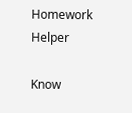Homework Helper

Know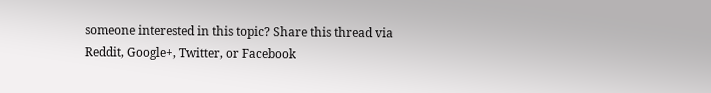someone interested in this topic? Share this thread via Reddit, Google+, Twitter, or Facebook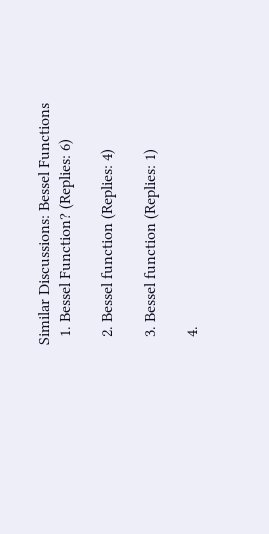Similar Discussions: Bessel Functions
  1. Bessel Function? (Replies: 6)

  2. Bessel function (Replies: 4)

  3. Bessel function (Replies: 1)

  4.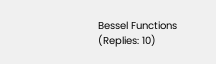Bessel Functions (Replies: 10)